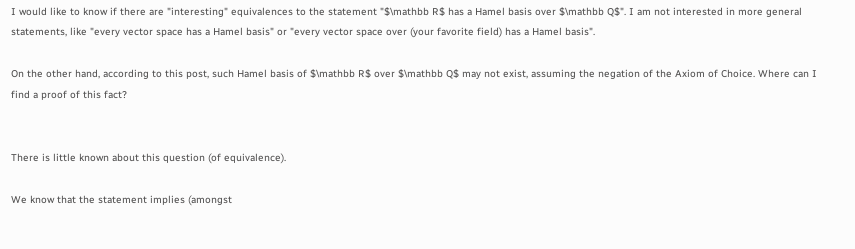I would like to know if there are "interesting" equivalences to the statement "$\mathbb R$ has a Hamel basis over $\mathbb Q$". I am not interested in more general statements, like "every vector space has a Hamel basis" or "every vector space over (your favorite field) has a Hamel basis".

On the other hand, according to this post, such Hamel basis of $\mathbb R$ over $\mathbb Q$ may not exist, assuming the negation of the Axiom of Choice. Where can I find a proof of this fact?


There is little known about this question (of equivalence).

We know that the statement implies (amongst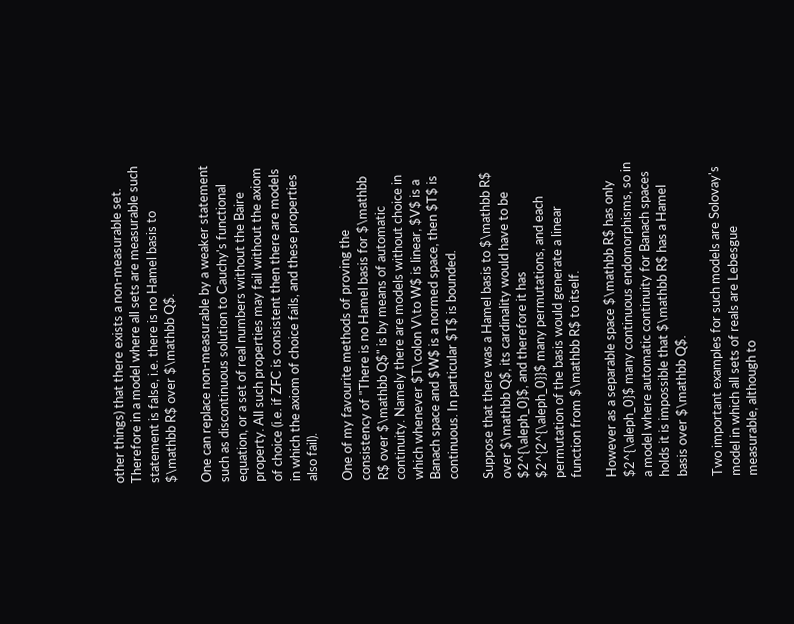other things) that there exists a non-measurable set. Therefore in a model where all sets are measurable such statement is false, i.e. there is no Hamel basis to $\mathbb R$ over $\mathbb Q$.

One can replace non-measurable by a weaker statement such as discontinuous solution to Cauchy's functional equation, or a set of real numbers without the Baire property. All such properties may fail without the axiom of choice (i.e. if ZFC is consistent then there are models in which the axiom of choice fails, and these properties also fail).

One of my favourite methods of proving the consistency of "There is no Hamel basis for $\mathbb R$ over $\mathbb Q$" is by means of automatic continuity. Namely there are models without choice in which whenever $T\colon V\to W$ is linear, $V$ is a Banach space and $W$ is a normed space, then $T$ is continuous. In particular $T$ is bounded.

Suppose that there was a Hamel basis to $\mathbb R$ over $\mathbb Q$, its cardinality would have to be $2^{\aleph_0}$, and therefore it has $2^{2^{\aleph_0}}$ many permutations, and each permutation of the basis would generate a linear function from $\mathbb R$ to itself.

However as a separable space $\mathbb R$ has only $2^{\aleph_0}$ many continuous endomorphisms, so in a model where automatic continuity for Banach spaces holds it is impossible that $\mathbb R$ has a Hamel basis over $\mathbb Q$.

Two important examples for such models are Solovay's model in which all sets of reals are Lebesgue measurable, although to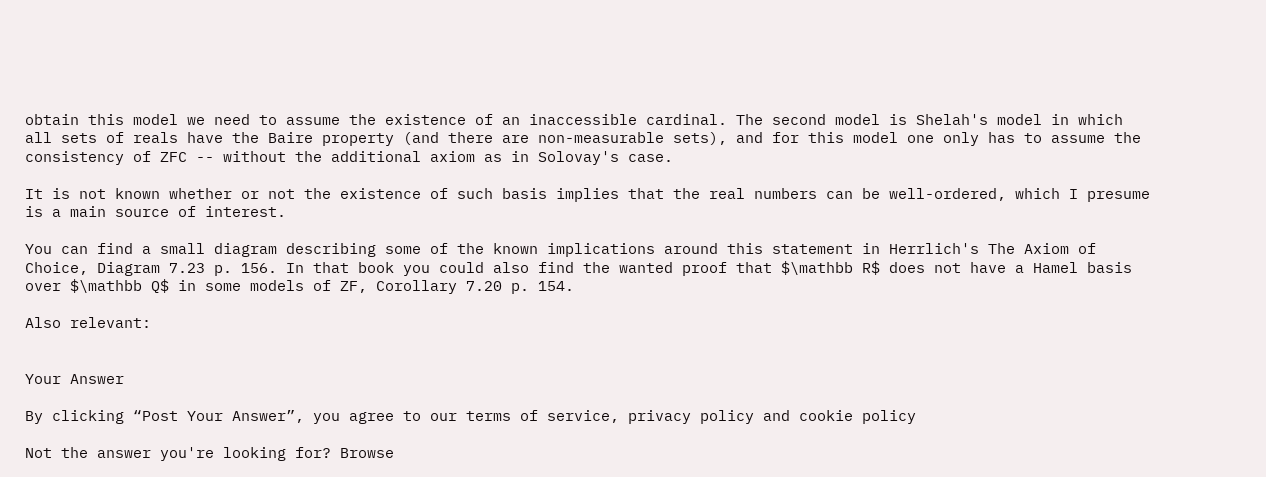obtain this model we need to assume the existence of an inaccessible cardinal. The second model is Shelah's model in which all sets of reals have the Baire property (and there are non-measurable sets), and for this model one only has to assume the consistency of ZFC -- without the additional axiom as in Solovay's case.

It is not known whether or not the existence of such basis implies that the real numbers can be well-ordered, which I presume is a main source of interest.

You can find a small diagram describing some of the known implications around this statement in Herrlich's The Axiom of Choice, Diagram 7.23 p. 156. In that book you could also find the wanted proof that $\mathbb R$ does not have a Hamel basis over $\mathbb Q$ in some models of ZF, Corollary 7.20 p. 154.

Also relevant:


Your Answer

By clicking “Post Your Answer”, you agree to our terms of service, privacy policy and cookie policy

Not the answer you're looking for? Browse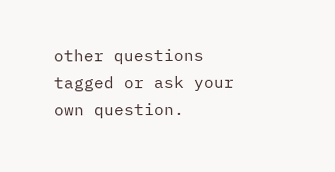other questions tagged or ask your own question.